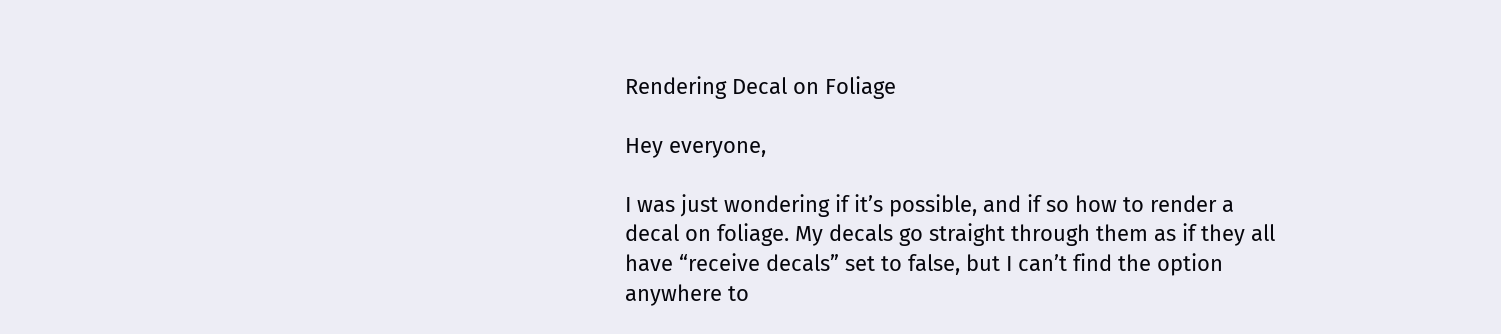Rendering Decal on Foliage

Hey everyone,

I was just wondering if it’s possible, and if so how to render a decal on foliage. My decals go straight through them as if they all have “receive decals” set to false, but I can’t find the option anywhere to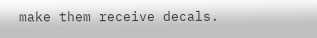make them receive decals.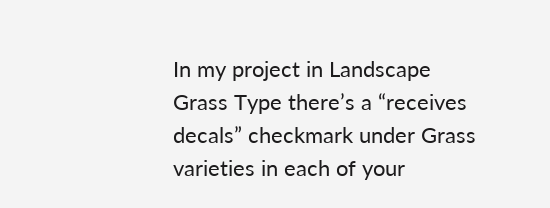In my project in Landscape Grass Type there’s a “receives decals” checkmark under Grass varieties in each of your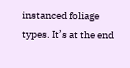instanced foliage types. It’s at the end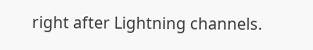right after Lightning channels.